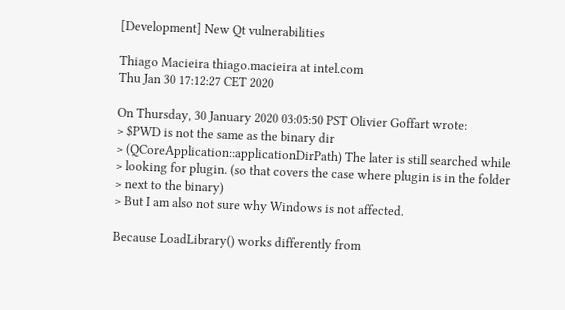[Development] New Qt vulnerabilities

Thiago Macieira thiago.macieira at intel.com
Thu Jan 30 17:12:27 CET 2020

On Thursday, 30 January 2020 03:05:50 PST Olivier Goffart wrote:
> $PWD is not the same as the binary dir
> (QCoreApplication::applicationDirPath) The later is still searched while
> looking for plugin. (so that covers the case where plugin is in the folder
> next to the binary)
> But I am also not sure why Windows is not affected.

Because LoadLibrary() works differently from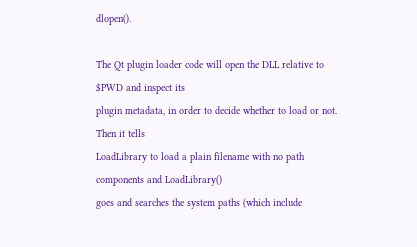dlopen().

The Qt plugin loader code will open the DLL relative to $PWD and inspect its
plugin metadata, in order to decide whether to load or not. Then it tells
LoadLibrary to load a plain filename with no path components and LoadLibrary()
goes and searches the system paths (which include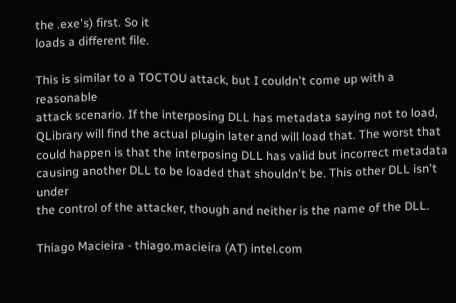the .exe's) first. So it
loads a different file.

This is similar to a TOCTOU attack, but I couldn't come up with a reasonable
attack scenario. If the interposing DLL has metadata saying not to load,
QLibrary will find the actual plugin later and will load that. The worst that
could happen is that the interposing DLL has valid but incorrect metadata
causing another DLL to be loaded that shouldn't be. This other DLL isn't under
the control of the attacker, though and neither is the name of the DLL.

Thiago Macieira - thiago.macieira (AT) intel.com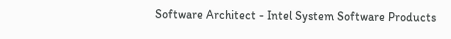Software Architect - Intel System Software Products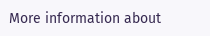More information about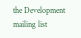the Development mailing list